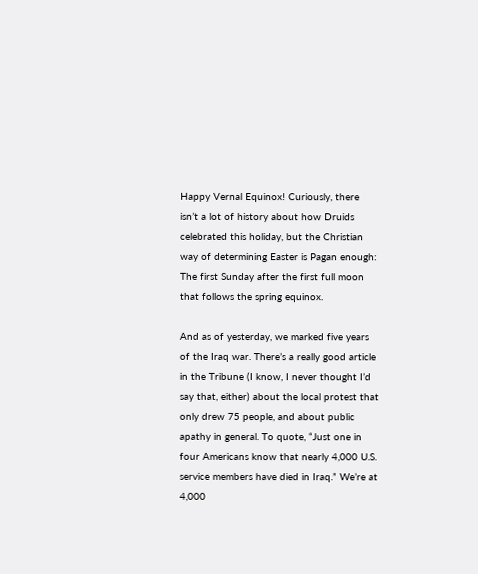Happy Vernal Equinox! Curiously, there isn’t a lot of history about how Druids celebrated this holiday, but the Christian way of determining Easter is Pagan enough: The first Sunday after the first full moon that follows the spring equinox.

And as of yesterday, we marked five years of the Iraq war. There’s a really good article in the Tribune (I know, I never thought I’d say that, either) about the local protest that only drew 75 people, and about public apathy in general. To quote, “Just one in four Americans know that nearly 4,000 U.S. service members have died in Iraq.” We’re at 4,000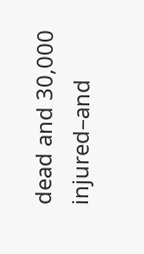dead and 30,000 injured–and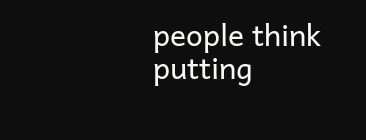people think putting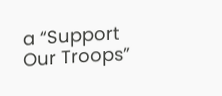a “Support Our Troops”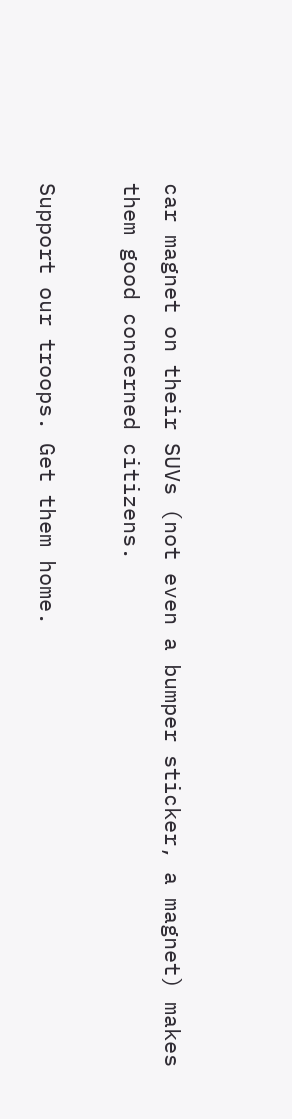car magnet on their SUVs (not even a bumper sticker, a magnet) makes them good concerned citizens.

Support our troops. Get them home.